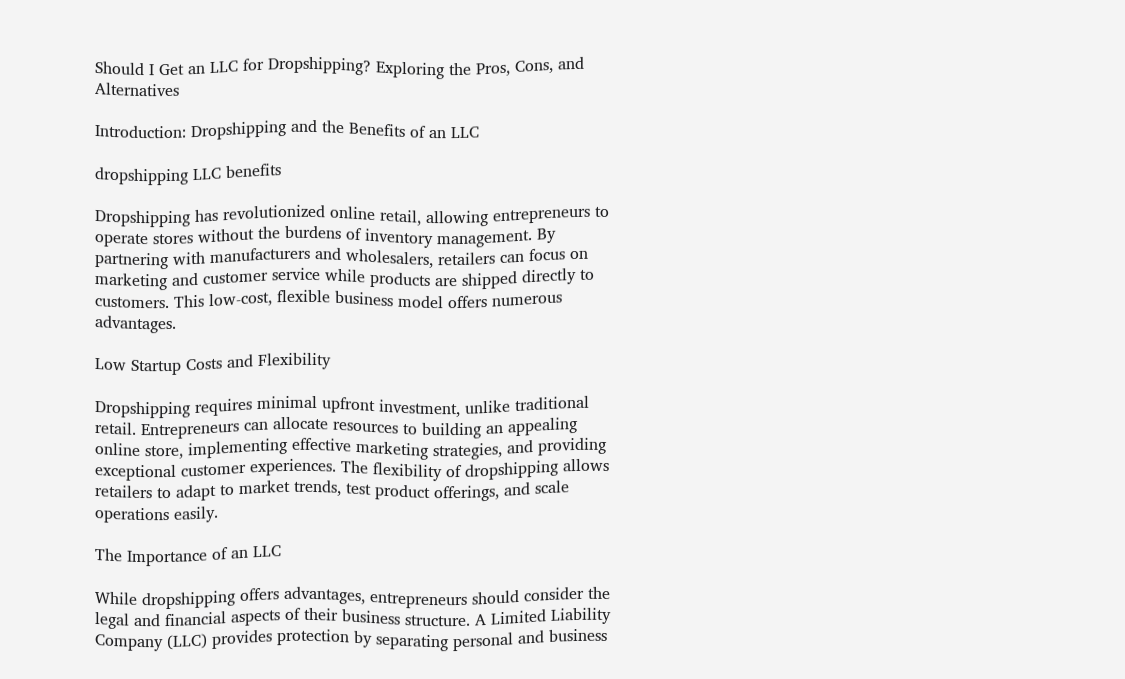Should I Get an LLC for Dropshipping? Exploring the Pros, Cons, and Alternatives

Introduction: Dropshipping and the Benefits of an LLC

dropshipping LLC benefits

Dropshipping has revolutionized online retail, allowing entrepreneurs to operate stores without the burdens of inventory management. By partnering with manufacturers and wholesalers, retailers can focus on marketing and customer service while products are shipped directly to customers. This low-cost, flexible business model offers numerous advantages.

Low Startup Costs and Flexibility

Dropshipping requires minimal upfront investment, unlike traditional retail. Entrepreneurs can allocate resources to building an appealing online store, implementing effective marketing strategies, and providing exceptional customer experiences. The flexibility of dropshipping allows retailers to adapt to market trends, test product offerings, and scale operations easily.

The Importance of an LLC

While dropshipping offers advantages, entrepreneurs should consider the legal and financial aspects of their business structure. A Limited Liability Company (LLC) provides protection by separating personal and business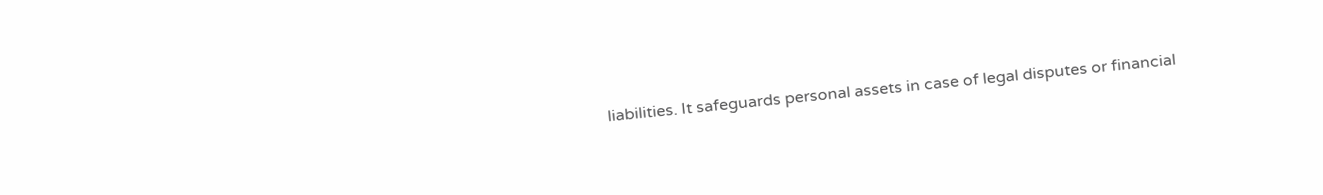liabilities. It safeguards personal assets in case of legal disputes or financial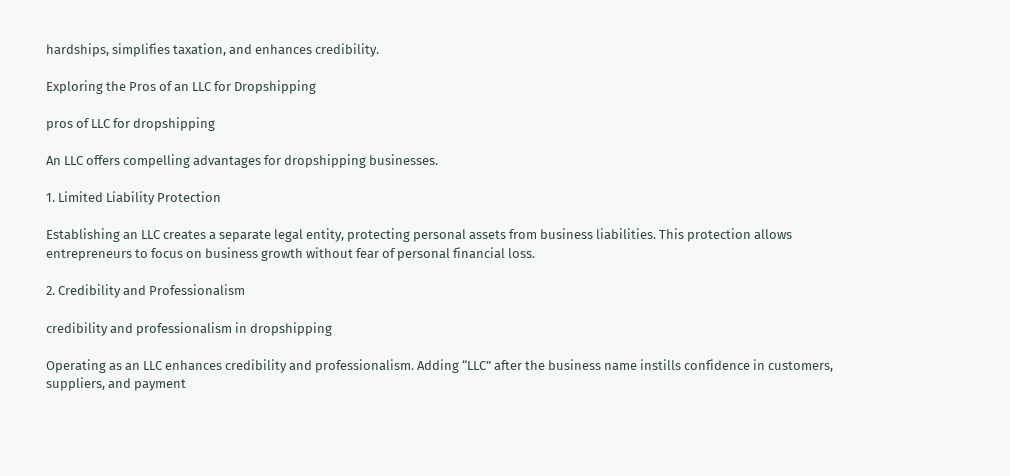hardships, simplifies taxation, and enhances credibility.

Exploring the Pros of an LLC for Dropshipping

pros of LLC for dropshipping

An LLC offers compelling advantages for dropshipping businesses.

1. Limited Liability Protection

Establishing an LLC creates a separate legal entity, protecting personal assets from business liabilities. This protection allows entrepreneurs to focus on business growth without fear of personal financial loss.

2. Credibility and Professionalism

credibility and professionalism in dropshipping

Operating as an LLC enhances credibility and professionalism. Adding “LLC” after the business name instills confidence in customers, suppliers, and payment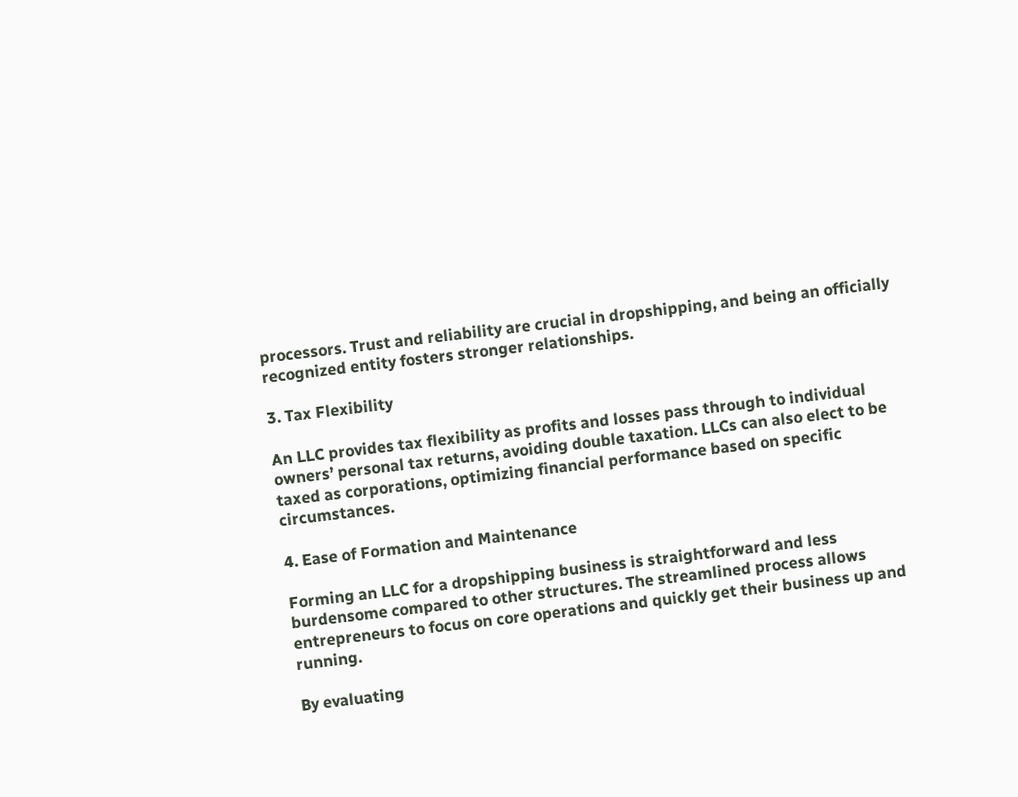processors. Trust and reliability are crucial in dropshipping, and being an officially recognized entity fosters stronger relationships.

3. Tax Flexibility

An LLC provides tax flexibility as profits and losses pass through to individual owners’ personal tax returns, avoiding double taxation. LLCs can also elect to be taxed as corporations, optimizing financial performance based on specific circumstances.

4. Ease of Formation and Maintenance

Forming an LLC for a dropshipping business is straightforward and less burdensome compared to other structures. The streamlined process allows entrepreneurs to focus on core operations and quickly get their business up and running.

By evaluating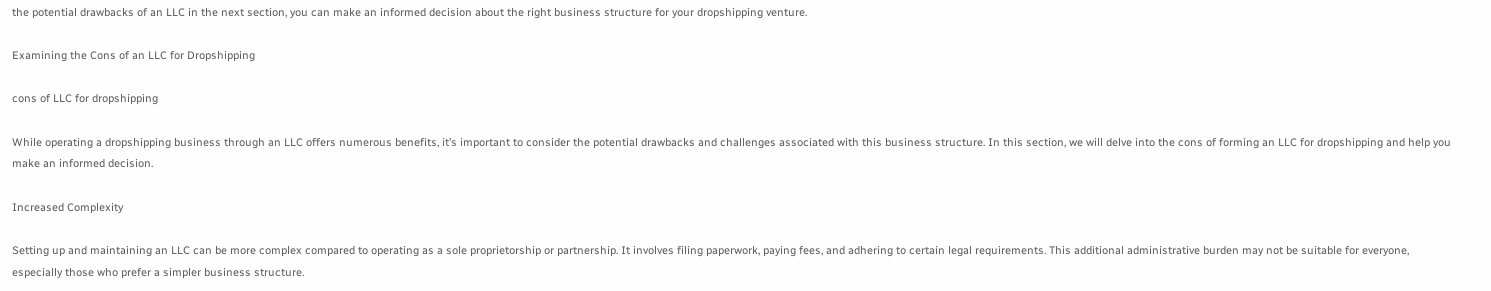the potential drawbacks of an LLC in the next section, you can make an informed decision about the right business structure for your dropshipping venture.

Examining the Cons of an LLC for Dropshipping

cons of LLC for dropshipping

While operating a dropshipping business through an LLC offers numerous benefits, it’s important to consider the potential drawbacks and challenges associated with this business structure. In this section, we will delve into the cons of forming an LLC for dropshipping and help you make an informed decision.

Increased Complexity

Setting up and maintaining an LLC can be more complex compared to operating as a sole proprietorship or partnership. It involves filing paperwork, paying fees, and adhering to certain legal requirements. This additional administrative burden may not be suitable for everyone, especially those who prefer a simpler business structure.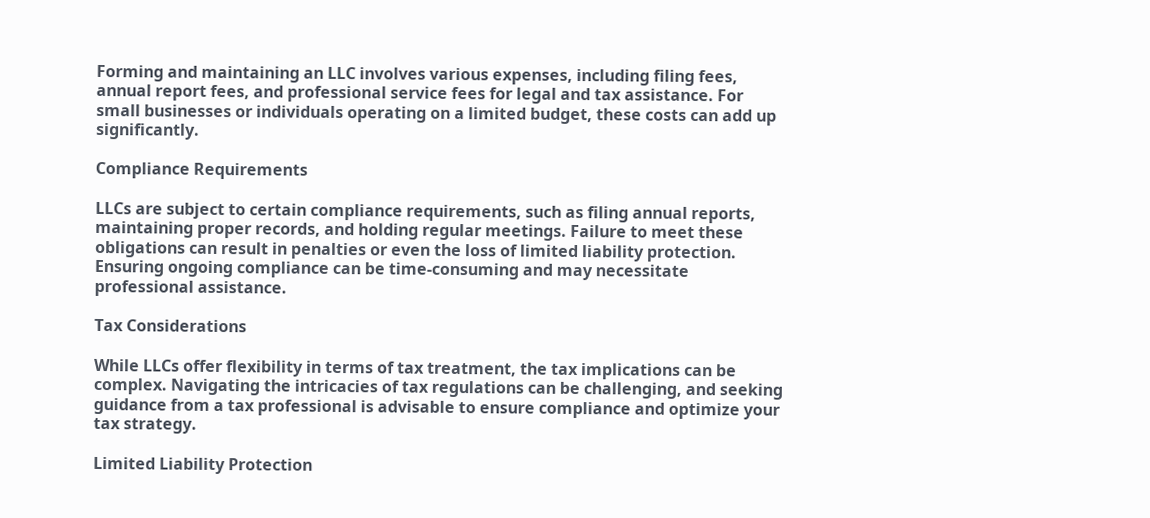Forming and maintaining an LLC involves various expenses, including filing fees, annual report fees, and professional service fees for legal and tax assistance. For small businesses or individuals operating on a limited budget, these costs can add up significantly.

Compliance Requirements

LLCs are subject to certain compliance requirements, such as filing annual reports, maintaining proper records, and holding regular meetings. Failure to meet these obligations can result in penalties or even the loss of limited liability protection. Ensuring ongoing compliance can be time-consuming and may necessitate professional assistance.

Tax Considerations

While LLCs offer flexibility in terms of tax treatment, the tax implications can be complex. Navigating the intricacies of tax regulations can be challenging, and seeking guidance from a tax professional is advisable to ensure compliance and optimize your tax strategy.

Limited Liability Protection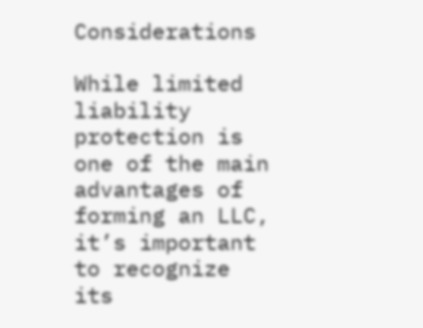Considerations

While limited liability protection is one of the main advantages of forming an LLC, it’s important to recognize its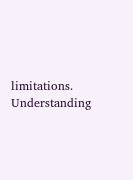limitations. Understanding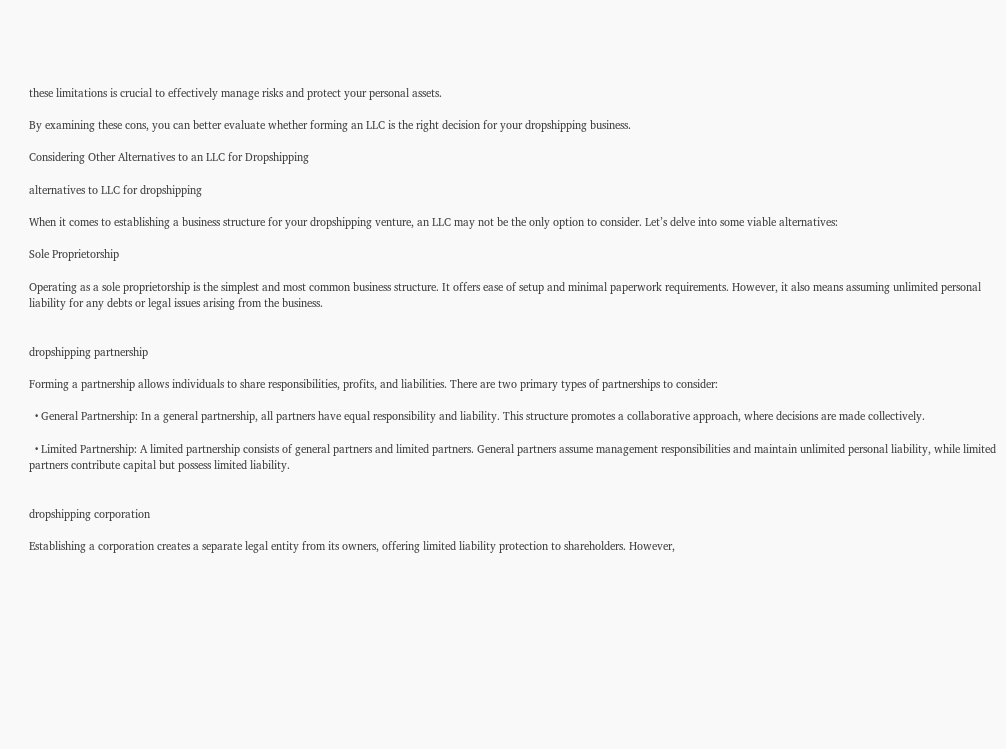these limitations is crucial to effectively manage risks and protect your personal assets.

By examining these cons, you can better evaluate whether forming an LLC is the right decision for your dropshipping business.

Considering Other Alternatives to an LLC for Dropshipping

alternatives to LLC for dropshipping

When it comes to establishing a business structure for your dropshipping venture, an LLC may not be the only option to consider. Let’s delve into some viable alternatives:

Sole Proprietorship

Operating as a sole proprietorship is the simplest and most common business structure. It offers ease of setup and minimal paperwork requirements. However, it also means assuming unlimited personal liability for any debts or legal issues arising from the business.


dropshipping partnership

Forming a partnership allows individuals to share responsibilities, profits, and liabilities. There are two primary types of partnerships to consider:

  • General Partnership: In a general partnership, all partners have equal responsibility and liability. This structure promotes a collaborative approach, where decisions are made collectively.

  • Limited Partnership: A limited partnership consists of general partners and limited partners. General partners assume management responsibilities and maintain unlimited personal liability, while limited partners contribute capital but possess limited liability.


dropshipping corporation

Establishing a corporation creates a separate legal entity from its owners, offering limited liability protection to shareholders. However,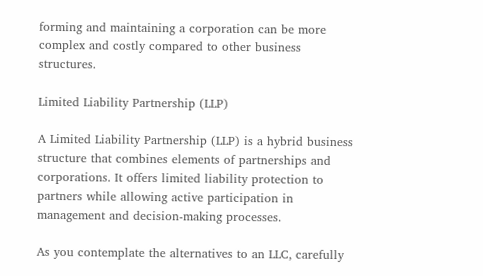forming and maintaining a corporation can be more complex and costly compared to other business structures.

Limited Liability Partnership (LLP)

A Limited Liability Partnership (LLP) is a hybrid business structure that combines elements of partnerships and corporations. It offers limited liability protection to partners while allowing active participation in management and decision-making processes.

As you contemplate the alternatives to an LLC, carefully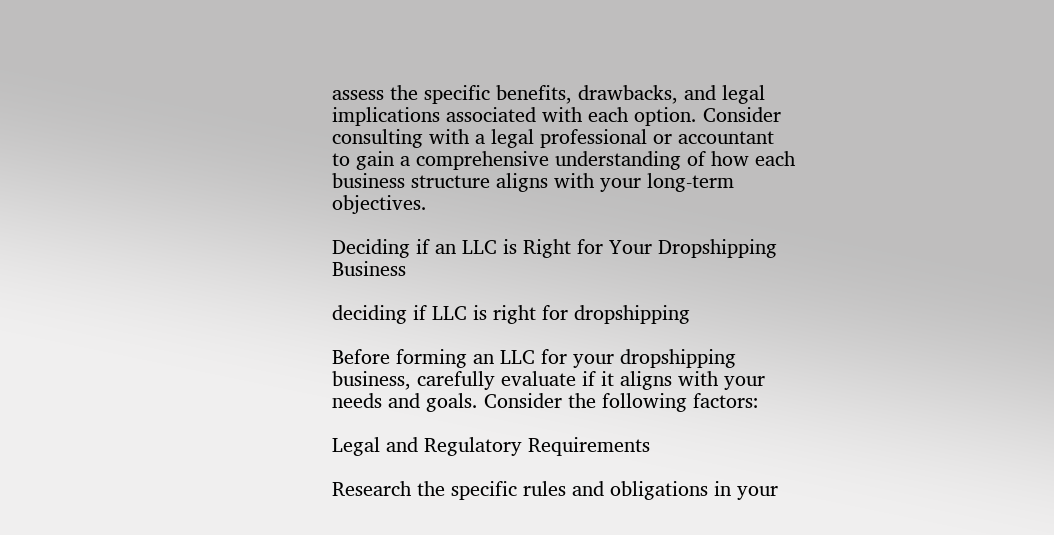assess the specific benefits, drawbacks, and legal implications associated with each option. Consider consulting with a legal professional or accountant to gain a comprehensive understanding of how each business structure aligns with your long-term objectives.

Deciding if an LLC is Right for Your Dropshipping Business

deciding if LLC is right for dropshipping

Before forming an LLC for your dropshipping business, carefully evaluate if it aligns with your needs and goals. Consider the following factors:

Legal and Regulatory Requirements

Research the specific rules and obligations in your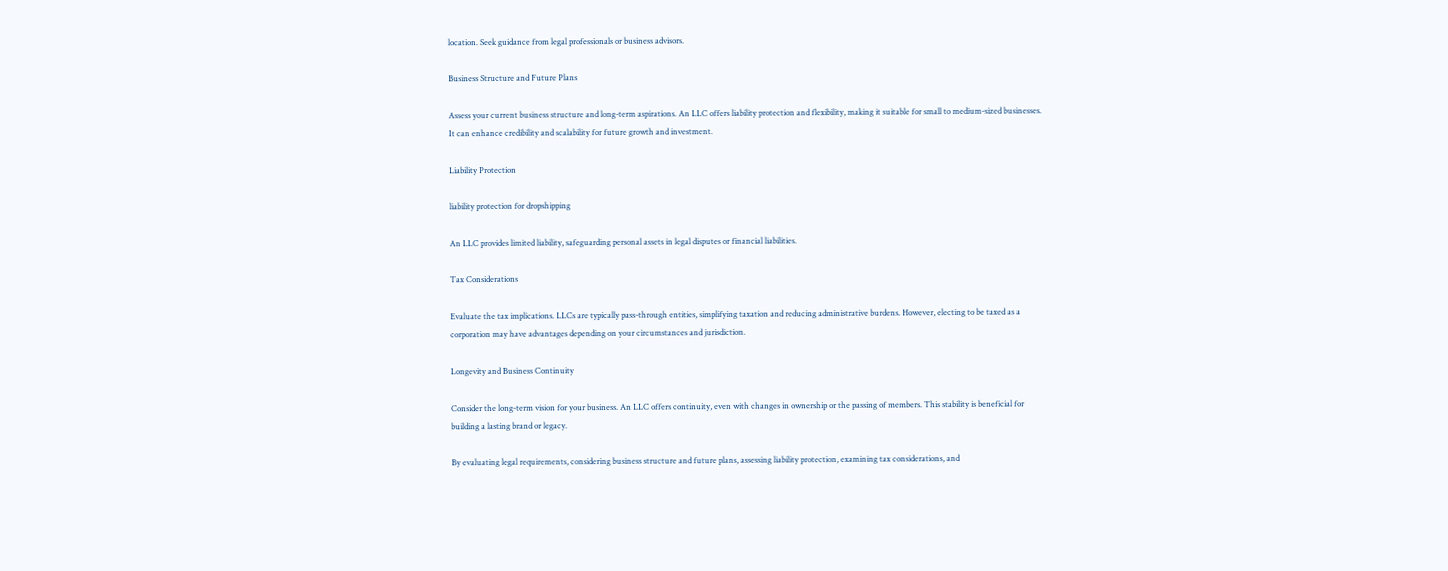location. Seek guidance from legal professionals or business advisors.

Business Structure and Future Plans

Assess your current business structure and long-term aspirations. An LLC offers liability protection and flexibility, making it suitable for small to medium-sized businesses. It can enhance credibility and scalability for future growth and investment.

Liability Protection

liability protection for dropshipping

An LLC provides limited liability, safeguarding personal assets in legal disputes or financial liabilities.

Tax Considerations

Evaluate the tax implications. LLCs are typically pass-through entities, simplifying taxation and reducing administrative burdens. However, electing to be taxed as a corporation may have advantages depending on your circumstances and jurisdiction.

Longevity and Business Continuity

Consider the long-term vision for your business. An LLC offers continuity, even with changes in ownership or the passing of members. This stability is beneficial for building a lasting brand or legacy.

By evaluating legal requirements, considering business structure and future plans, assessing liability protection, examining tax considerations, and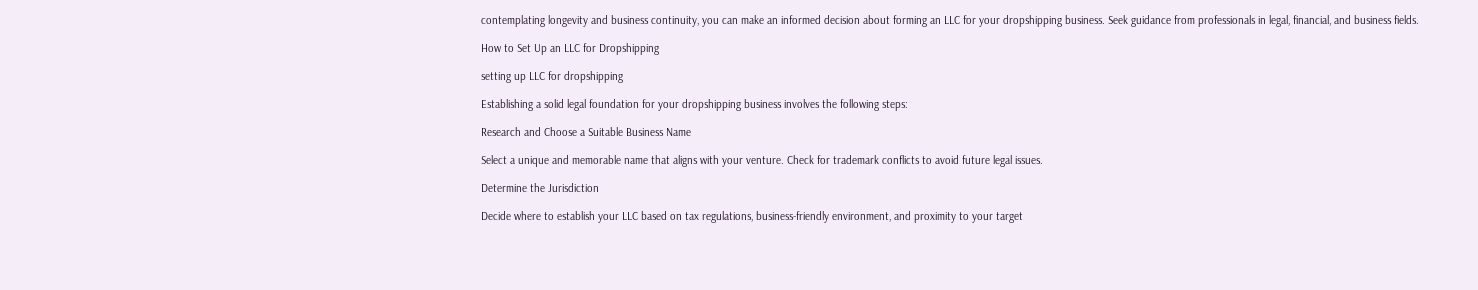contemplating longevity and business continuity, you can make an informed decision about forming an LLC for your dropshipping business. Seek guidance from professionals in legal, financial, and business fields.

How to Set Up an LLC for Dropshipping

setting up LLC for dropshipping

Establishing a solid legal foundation for your dropshipping business involves the following steps:

Research and Choose a Suitable Business Name

Select a unique and memorable name that aligns with your venture. Check for trademark conflicts to avoid future legal issues.

Determine the Jurisdiction

Decide where to establish your LLC based on tax regulations, business-friendly environment, and proximity to your target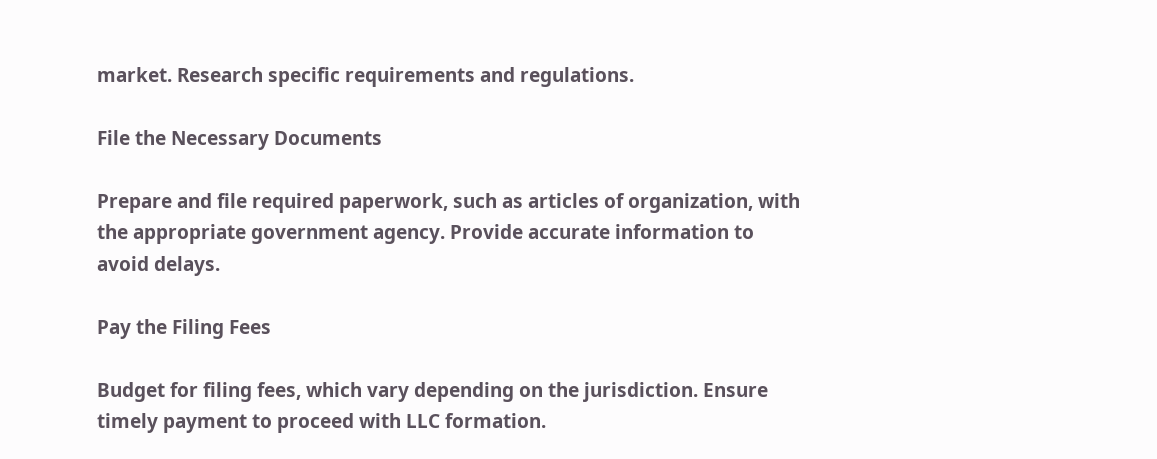market. Research specific requirements and regulations.

File the Necessary Documents

Prepare and file required paperwork, such as articles of organization, with the appropriate government agency. Provide accurate information to avoid delays.

Pay the Filing Fees

Budget for filing fees, which vary depending on the jurisdiction. Ensure timely payment to proceed with LLC formation.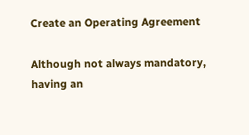Create an Operating Agreement

Although not always mandatory, having an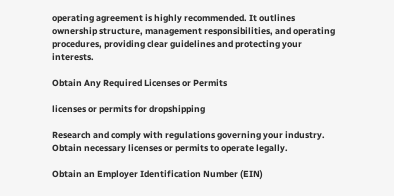operating agreement is highly recommended. It outlines ownership structure, management responsibilities, and operating procedures, providing clear guidelines and protecting your interests.

Obtain Any Required Licenses or Permits

licenses or permits for dropshipping

Research and comply with regulations governing your industry. Obtain necessary licenses or permits to operate legally.

Obtain an Employer Identification Number (EIN)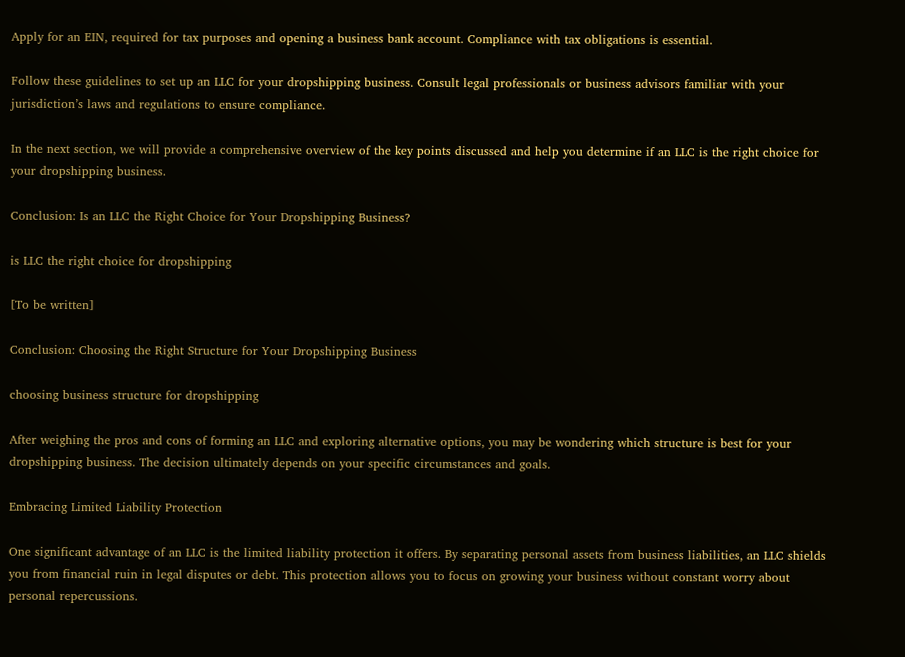Apply for an EIN, required for tax purposes and opening a business bank account. Compliance with tax obligations is essential.

Follow these guidelines to set up an LLC for your dropshipping business. Consult legal professionals or business advisors familiar with your jurisdiction’s laws and regulations to ensure compliance.

In the next section, we will provide a comprehensive overview of the key points discussed and help you determine if an LLC is the right choice for your dropshipping business.

Conclusion: Is an LLC the Right Choice for Your Dropshipping Business?

is LLC the right choice for dropshipping

[To be written]

Conclusion: Choosing the Right Structure for Your Dropshipping Business

choosing business structure for dropshipping

After weighing the pros and cons of forming an LLC and exploring alternative options, you may be wondering which structure is best for your dropshipping business. The decision ultimately depends on your specific circumstances and goals.

Embracing Limited Liability Protection

One significant advantage of an LLC is the limited liability protection it offers. By separating personal assets from business liabilities, an LLC shields you from financial ruin in legal disputes or debt. This protection allows you to focus on growing your business without constant worry about personal repercussions.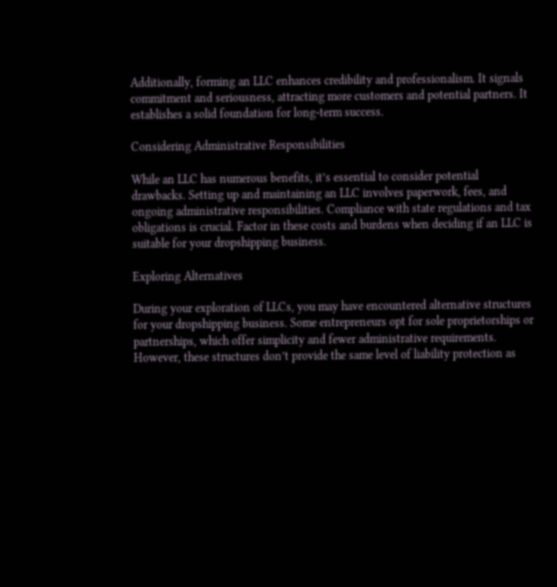Additionally, forming an LLC enhances credibility and professionalism. It signals commitment and seriousness, attracting more customers and potential partners. It establishes a solid foundation for long-term success.

Considering Administrative Responsibilities

While an LLC has numerous benefits, it’s essential to consider potential drawbacks. Setting up and maintaining an LLC involves paperwork, fees, and ongoing administrative responsibilities. Compliance with state regulations and tax obligations is crucial. Factor in these costs and burdens when deciding if an LLC is suitable for your dropshipping business.

Exploring Alternatives

During your exploration of LLCs, you may have encountered alternative structures for your dropshipping business. Some entrepreneurs opt for sole proprietorships or partnerships, which offer simplicity and fewer administrative requirements. However, these structures don’t provide the same level of liability protection as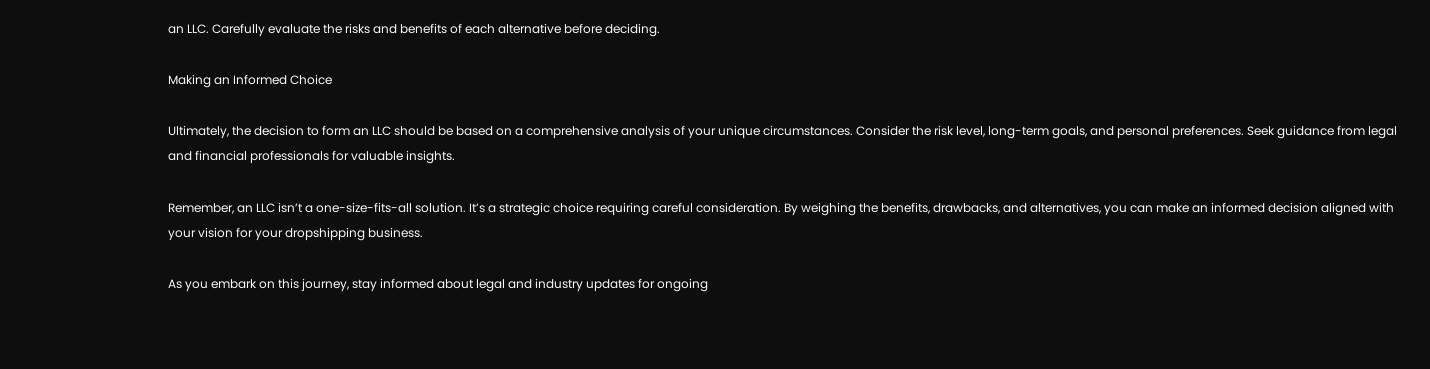an LLC. Carefully evaluate the risks and benefits of each alternative before deciding.

Making an Informed Choice

Ultimately, the decision to form an LLC should be based on a comprehensive analysis of your unique circumstances. Consider the risk level, long-term goals, and personal preferences. Seek guidance from legal and financial professionals for valuable insights.

Remember, an LLC isn’t a one-size-fits-all solution. It’s a strategic choice requiring careful consideration. By weighing the benefits, drawbacks, and alternatives, you can make an informed decision aligned with your vision for your dropshipping business.

As you embark on this journey, stay informed about legal and industry updates for ongoing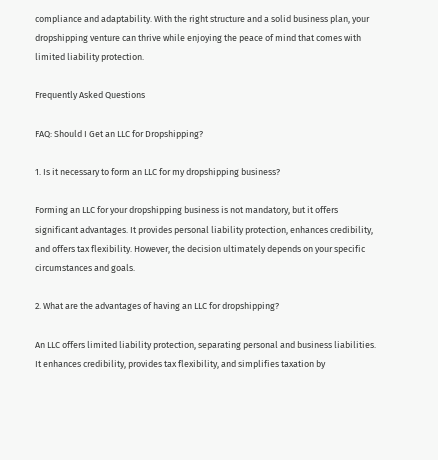compliance and adaptability. With the right structure and a solid business plan, your dropshipping venture can thrive while enjoying the peace of mind that comes with limited liability protection.

Frequently Asked Questions

FAQ: Should I Get an LLC for Dropshipping?

1. Is it necessary to form an LLC for my dropshipping business?

Forming an LLC for your dropshipping business is not mandatory, but it offers significant advantages. It provides personal liability protection, enhances credibility, and offers tax flexibility. However, the decision ultimately depends on your specific circumstances and goals.

2. What are the advantages of having an LLC for dropshipping?

An LLC offers limited liability protection, separating personal and business liabilities. It enhances credibility, provides tax flexibility, and simplifies taxation by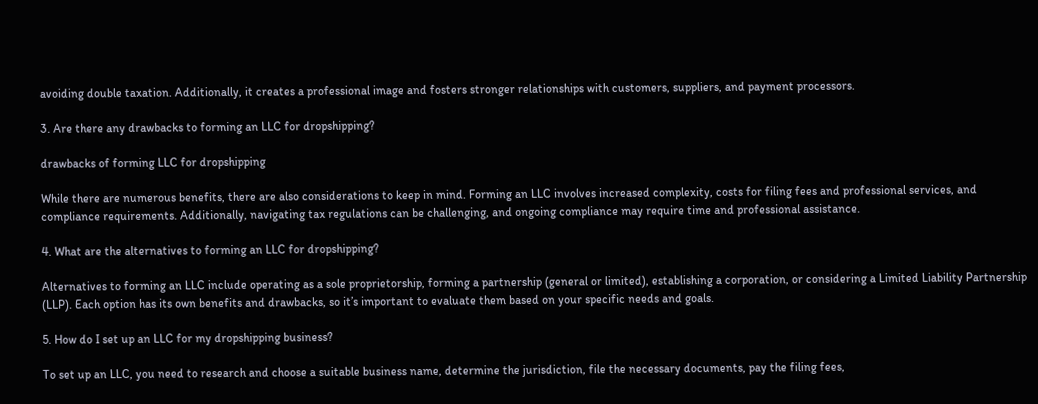avoiding double taxation. Additionally, it creates a professional image and fosters stronger relationships with customers, suppliers, and payment processors.

3. Are there any drawbacks to forming an LLC for dropshipping?

drawbacks of forming LLC for dropshipping

While there are numerous benefits, there are also considerations to keep in mind. Forming an LLC involves increased complexity, costs for filing fees and professional services, and compliance requirements. Additionally, navigating tax regulations can be challenging, and ongoing compliance may require time and professional assistance.

4. What are the alternatives to forming an LLC for dropshipping?

Alternatives to forming an LLC include operating as a sole proprietorship, forming a partnership (general or limited), establishing a corporation, or considering a Limited Liability Partnership (LLP). Each option has its own benefits and drawbacks, so it’s important to evaluate them based on your specific needs and goals.

5. How do I set up an LLC for my dropshipping business?

To set up an LLC, you need to research and choose a suitable business name, determine the jurisdiction, file the necessary documents, pay the filing fees,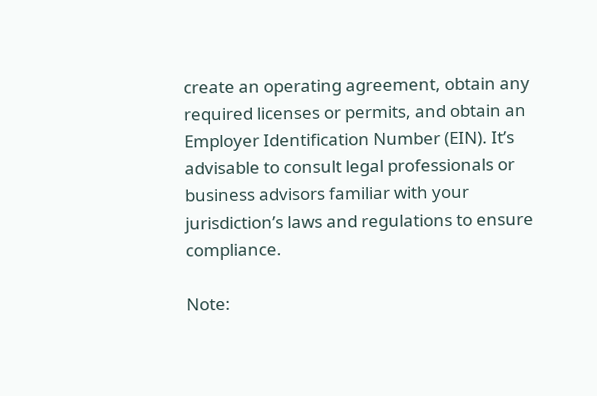create an operating agreement, obtain any required licenses or permits, and obtain an Employer Identification Number (EIN). It’s advisable to consult legal professionals or business advisors familiar with your jurisdiction’s laws and regulations to ensure compliance.

Note: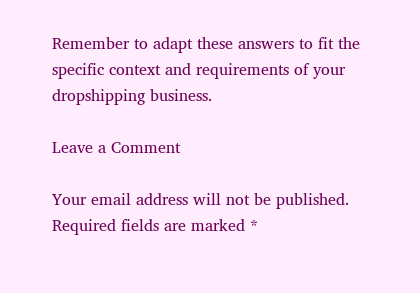Remember to adapt these answers to fit the specific context and requirements of your dropshipping business.

Leave a Comment

Your email address will not be published. Required fields are marked *